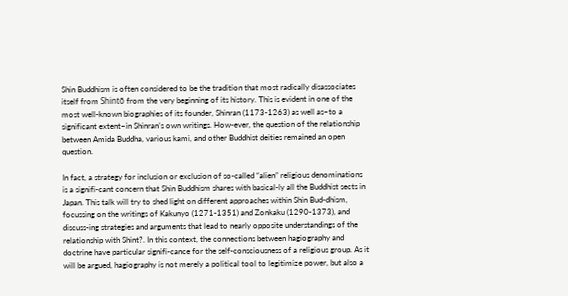Shin Buddhism is often considered to be the tradition that most radically disassociates itself from Shintō from the very beginning of its history. This is evident in one of the most well-known biographies of its founder, Shinran (1173-1263) as well as–to a significant extent–in Shinran’s own writings. How-ever, the question of the relationship between Amida Buddha, various kami, and other Buddhist deities remained an open question.

In fact, a strategy for inclusion or exclusion of so-called “alien” religious denominations is a signifi-cant concern that Shin Buddhism shares with basical-ly all the Buddhist sects in Japan. This talk will try to shed light on different approaches within Shin Bud-dhism, focussing on the writings of Kakunyo (1271-1351) and Zonkaku (1290-1373), and discuss-ing strategies and arguments that lead to nearly opposite understandings of the relationship with Shint?. In this context, the connections between hagiography and doctrine have particular signifi-cance for the self-consciousness of a religious group. As it will be argued, hagiography is not merely a political tool to legitimize power, but also a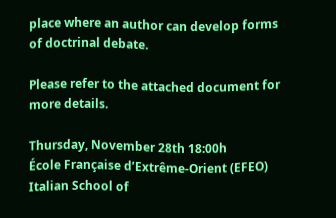place where an author can develop forms of doctrinal debate.

Please refer to the attached document for more details.

Thursday, November 28th 18:00h
École Française d’Extrême-Orient (EFEO)
Italian School of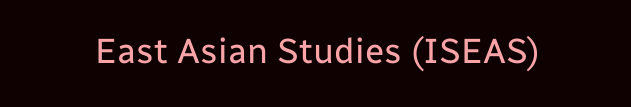East Asian Studies (ISEAS)